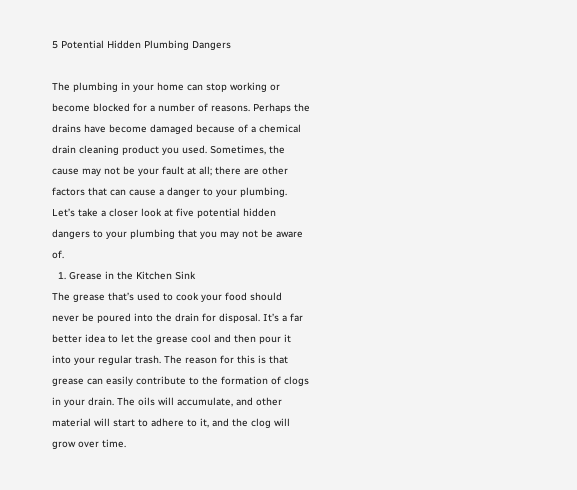5 Potential Hidden Plumbing Dangers

The plumbing in your home can stop working or become blocked for a number of reasons. Perhaps the drains have become damaged because of a chemical drain cleaning product you used. Sometimes, the cause may not be your fault at all; there are other factors that can cause a danger to your plumbing. Let’s take a closer look at five potential hidden dangers to your plumbing that you may not be aware of.
  1. Grease in the Kitchen Sink
The grease that’s used to cook your food should never be poured into the drain for disposal. It’s a far better idea to let the grease cool and then pour it into your regular trash. The reason for this is that grease can easily contribute to the formation of clogs in your drain. The oils will accumulate, and other material will start to adhere to it, and the clog will grow over time.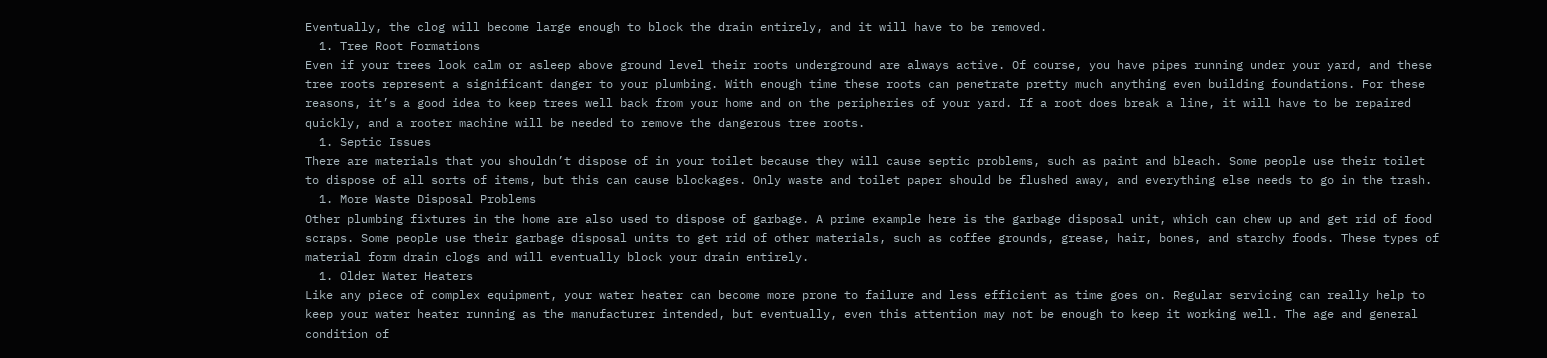Eventually, the clog will become large enough to block the drain entirely, and it will have to be removed.
  1. Tree Root Formations
Even if your trees look calm or asleep above ground level their roots underground are always active. Of course, you have pipes running under your yard, and these tree roots represent a significant danger to your plumbing. With enough time these roots can penetrate pretty much anything even building foundations. For these reasons, it’s a good idea to keep trees well back from your home and on the peripheries of your yard. If a root does break a line, it will have to be repaired quickly, and a rooter machine will be needed to remove the dangerous tree roots.
  1. Septic Issues
There are materials that you shouldn’t dispose of in your toilet because they will cause septic problems, such as paint and bleach. Some people use their toilet to dispose of all sorts of items, but this can cause blockages. Only waste and toilet paper should be flushed away, and everything else needs to go in the trash.
  1. More Waste Disposal Problems
Other plumbing fixtures in the home are also used to dispose of garbage. A prime example here is the garbage disposal unit, which can chew up and get rid of food scraps. Some people use their garbage disposal units to get rid of other materials, such as coffee grounds, grease, hair, bones, and starchy foods. These types of material form drain clogs and will eventually block your drain entirely.
  1. Older Water Heaters
Like any piece of complex equipment, your water heater can become more prone to failure and less efficient as time goes on. Regular servicing can really help to keep your water heater running as the manufacturer intended, but eventually, even this attention may not be enough to keep it working well. The age and general condition of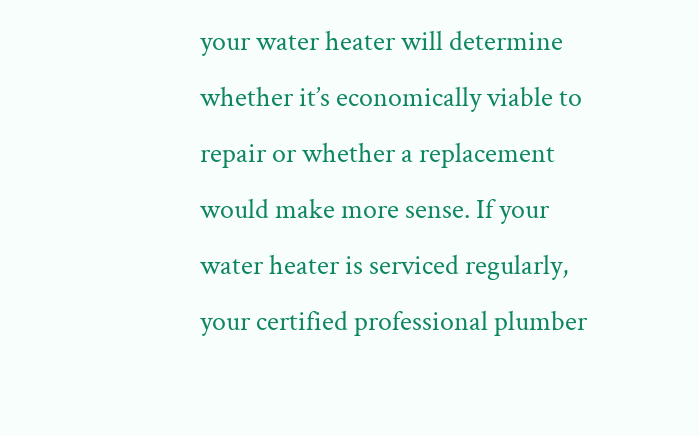your water heater will determine whether it’s economically viable to repair or whether a replacement would make more sense. If your water heater is serviced regularly, your certified professional plumber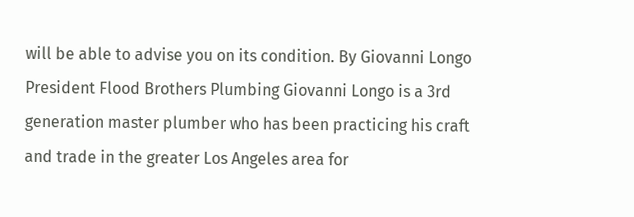will be able to advise you on its condition. By Giovanni Longo President Flood Brothers Plumbing Giovanni Longo is a 3rd generation master plumber who has been practicing his craft and trade in the greater Los Angeles area for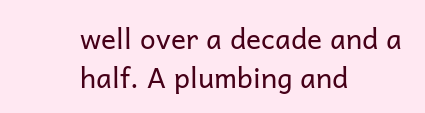well over a decade and a half. A plumbing and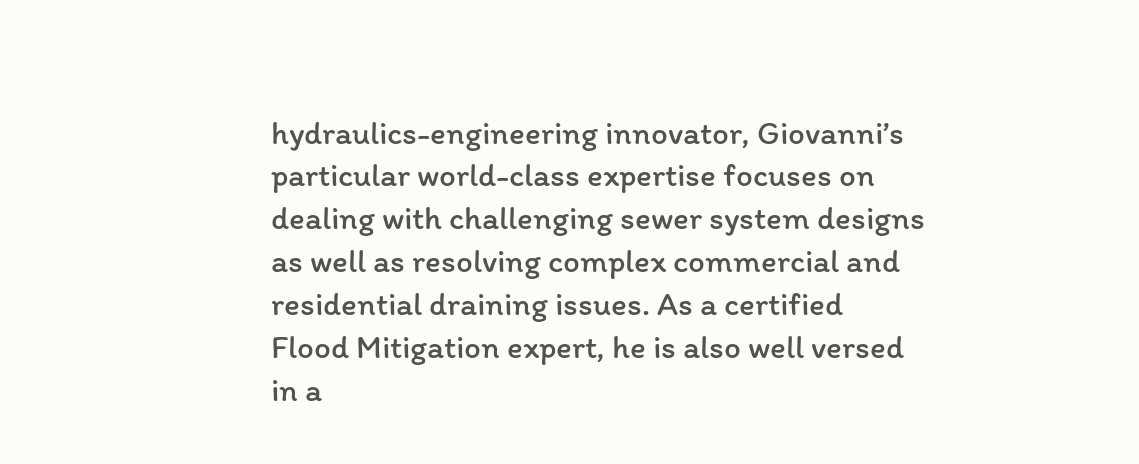hydraulics-engineering innovator, Giovanni’s particular world-class expertise focuses on dealing with challenging sewer system designs as well as resolving complex commercial and residential draining issues. As a certified Flood Mitigation expert, he is also well versed in a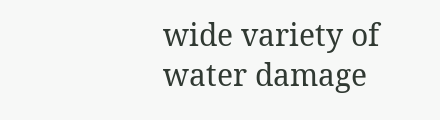wide variety of water damage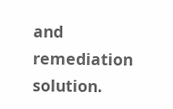and remediation solution.